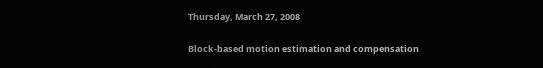Thursday, March 27, 2008

Block-based motion estimation and compensation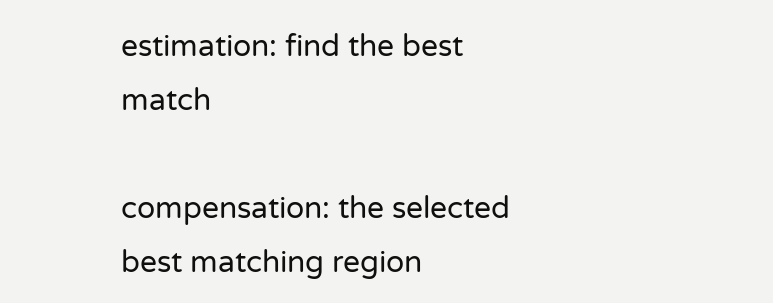estimation: find the best match

compensation: the selected best matching region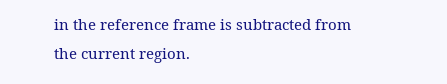in the reference frame is subtracted from the current region.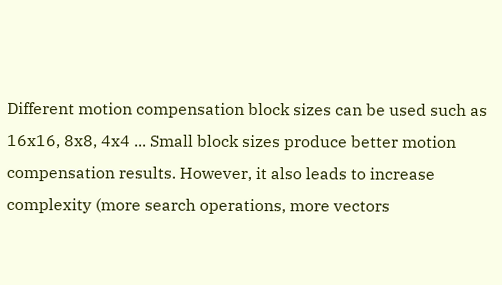Different motion compensation block sizes can be used such as 16x16, 8x8, 4x4 ... Small block sizes produce better motion compensation results. However, it also leads to increase complexity (more search operations, more vectors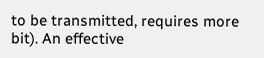to be transmitted, requires more bit). An effective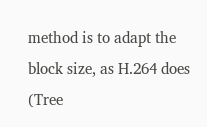method is to adapt the block size, as H.264 does (Tree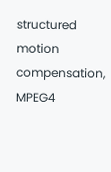structured motion compensation, MPEG4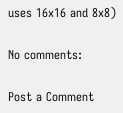uses 16x16 and 8x8)

No comments:

Post a Comment